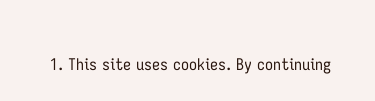1. This site uses cookies. By continuing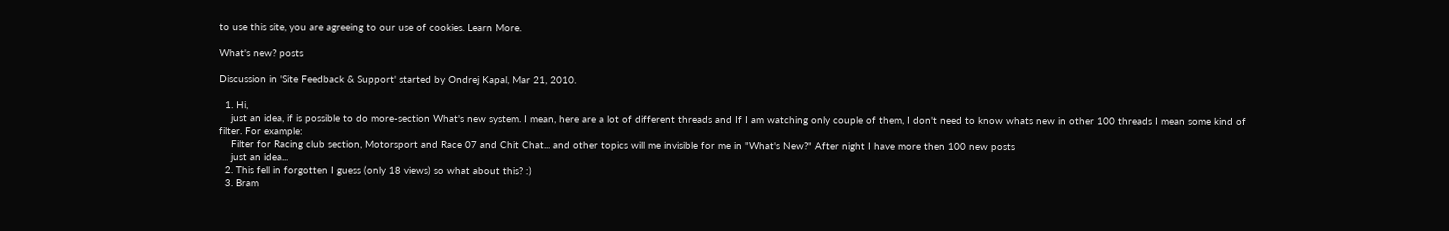to use this site, you are agreeing to our use of cookies. Learn More.

What's new? posts

Discussion in 'Site Feedback & Support' started by Ondrej Kapal, Mar 21, 2010.

  1. Hi,
    just an idea, if is possible to do more-section What's new system. I mean, here are a lot of different threads and If I am watching only couple of them, I don't need to know whats new in other 100 threads I mean some kind of filter. For example:
    Filter for Racing club section, Motorsport and Race 07 and Chit Chat... and other topics will me invisible for me in "What's New?" After night I have more then 100 new posts
    just an idea...
  2. This fell in forgotten I guess (only 18 views) so what about this? :)
  3. Bram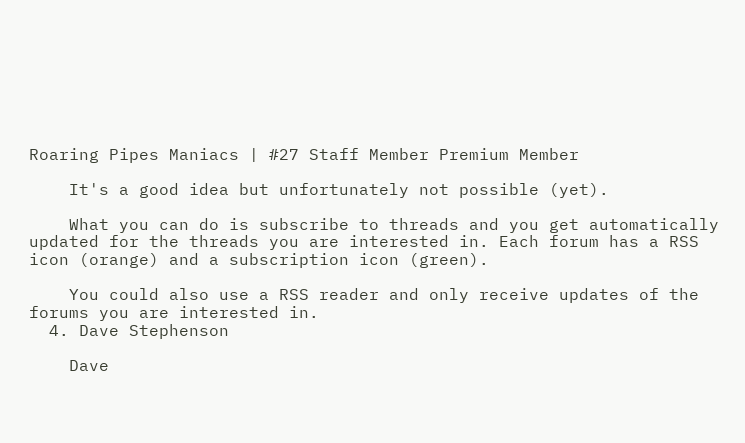Roaring Pipes Maniacs | #27 Staff Member Premium Member

    It's a good idea but unfortunately not possible (yet).

    What you can do is subscribe to threads and you get automatically updated for the threads you are interested in. Each forum has a RSS icon (orange) and a subscription icon (green).

    You could also use a RSS reader and only receive updates of the forums you are interested in.
  4. Dave Stephenson

    Dave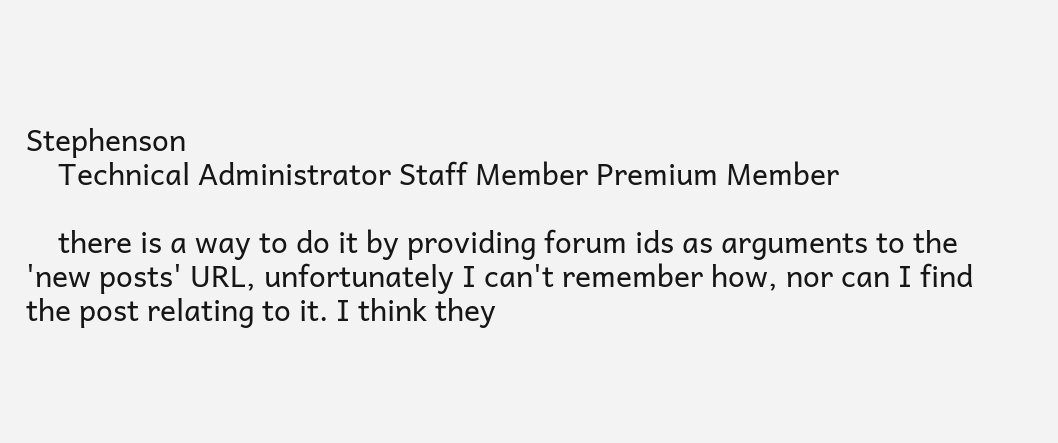Stephenson
    Technical Administrator Staff Member Premium Member

    there is a way to do it by providing forum ids as arguments to the 'new posts' URL, unfortunately I can't remember how, nor can I find the post relating to it. I think they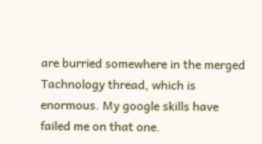are burried somewhere in the merged Tachnology thread, which is enormous. My google skills have failed me on that one.